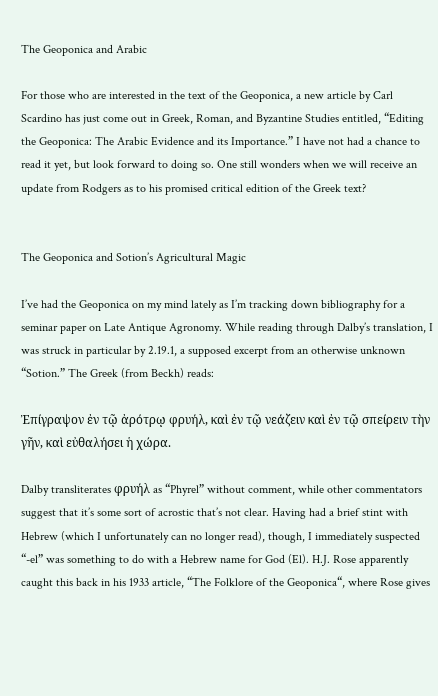The Geoponica and Arabic

For those who are interested in the text of the Geoponica, a new article by Carl Scardino has just come out in Greek, Roman, and Byzantine Studies entitled, “Editing the Geoponica: The Arabic Evidence and its Importance.” I have not had a chance to read it yet, but look forward to doing so. One still wonders when we will receive an update from Rodgers as to his promised critical edition of the Greek text?


The Geoponica and Sotion’s Agricultural Magic

I’ve had the Geoponica on my mind lately as I’m tracking down bibliography for a seminar paper on Late Antique Agronomy. While reading through Dalby’s translation, I was struck in particular by 2.19.1, a supposed excerpt from an otherwise unknown “Sotion.” The Greek (from Beckh) reads:

Ἐπίγραψον ἐν τῷ ἀρότρῳ φρυήλ, καὶ ἐν τῷ νεάζειν καὶ ἐν τῷ σπείρειν τὴν γῆν, καὶ εὐθαλήσει ἡ χώρα.

Dalby transliterates φρυήλ as “Phyrel” without comment, while other commentators suggest that it’s some sort of acrostic that’s not clear. Having had a brief stint with Hebrew (which I unfortunately can no longer read), though, I immediately suspected “-el” was something to do with a Hebrew name for God (El). H.J. Rose apparently caught this back in his 1933 article, “The Folklore of the Geoponica“, where Rose gives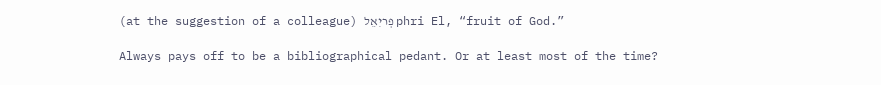(at the suggestion of a colleague) פְריִאֵל phri El, “fruit of God.”

Always pays off to be a bibliographical pedant. Or at least most of the time?